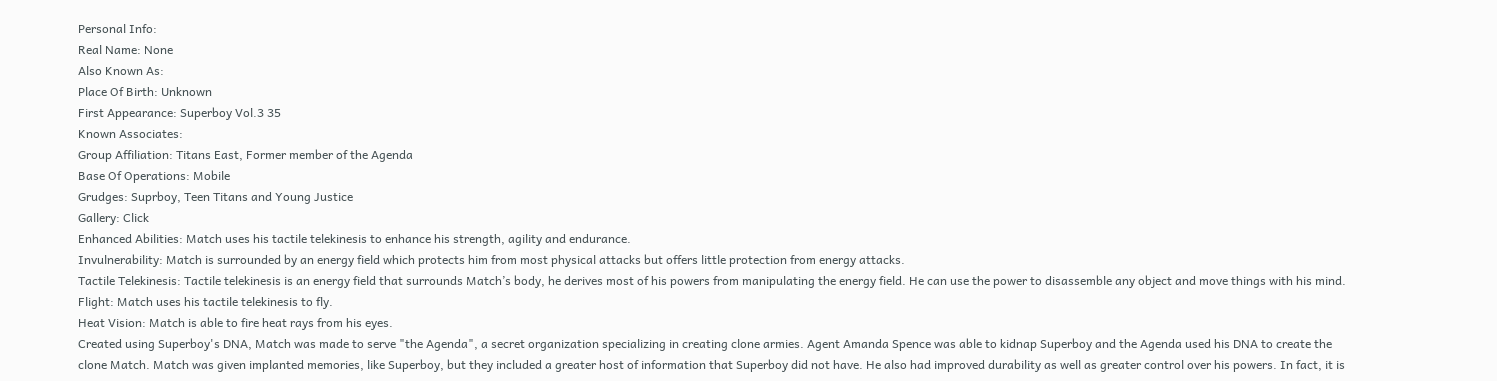Personal Info:
Real Name: None
Also Known As:
Place Of Birth: Unknown
First Appearance: Superboy Vol.3 35
Known Associates:
Group Affiliation: Titans East, Former member of the Agenda
Base Of Operations: Mobile
Grudges: Suprboy, Teen Titans and Young Justice
Gallery: Click
Enhanced Abilities: Match uses his tactile telekinesis to enhance his strength, agility and endurance.
Invulnerability: Match is surrounded by an energy field which protects him from most physical attacks but offers little protection from energy attacks.
Tactile Telekinesis: Tactile telekinesis is an energy field that surrounds Match’s body, he derives most of his powers from manipulating the energy field. He can use the power to disassemble any object and move things with his mind.
Flight: Match uses his tactile telekinesis to fly.
Heat Vision: Match is able to fire heat rays from his eyes.
Created using Superboy's DNA, Match was made to serve "the Agenda", a secret organization specializing in creating clone armies. Agent Amanda Spence was able to kidnap Superboy and the Agenda used his DNA to create the clone Match. Match was given implanted memories, like Superboy, but they included a greater host of information that Superboy did not have. He also had improved durability as well as greater control over his powers. In fact, it is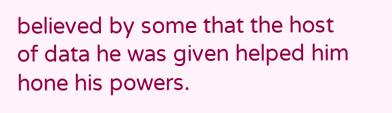believed by some that the host of data he was given helped him hone his powers.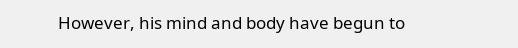However, his mind and body have begun to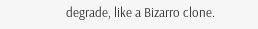degrade, like a Bizarro clone.